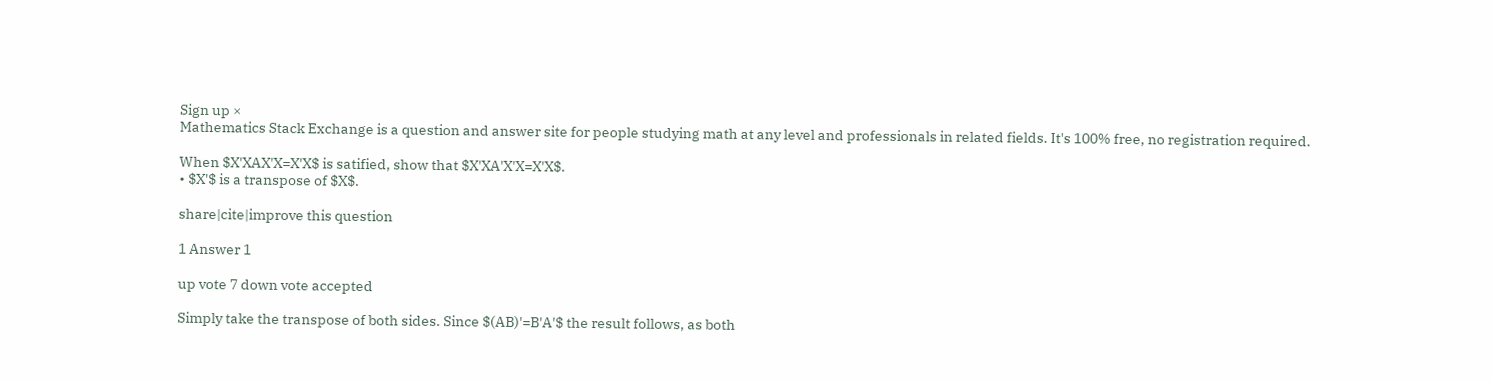Sign up ×
Mathematics Stack Exchange is a question and answer site for people studying math at any level and professionals in related fields. It's 100% free, no registration required.

When $X'XAX'X=X'X$ is satified, show that $X'XA'X'X=X'X$.
• $X'$ is a transpose of $X$.

share|cite|improve this question

1 Answer 1

up vote 7 down vote accepted

Simply take the transpose of both sides. Since $(AB)'=B'A'$ the result follows, as both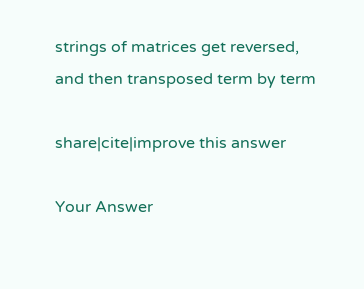strings of matrices get reversed, and then transposed term by term

share|cite|improve this answer

Your Answer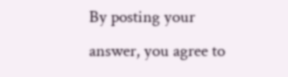By posting your answer, you agree to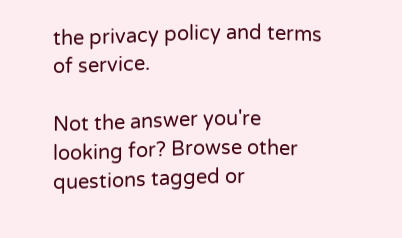the privacy policy and terms of service.

Not the answer you're looking for? Browse other questions tagged or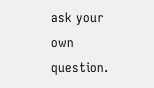ask your own question.